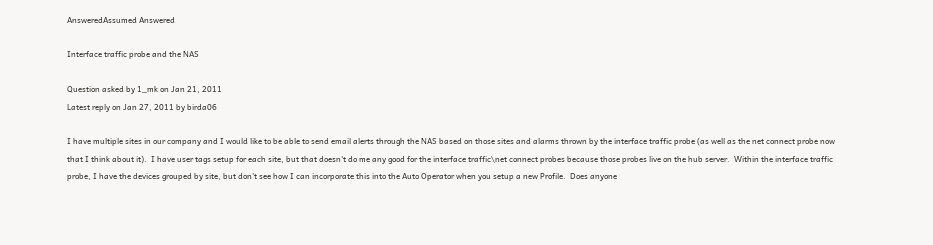AnsweredAssumed Answered

Interface traffic probe and the NAS

Question asked by 1_mk on Jan 21, 2011
Latest reply on Jan 27, 2011 by birda06

I have multiple sites in our company and I would like to be able to send email alerts through the NAS based on those sites and alarms thrown by the interface traffic probe (as well as the net connect probe now that I think about it).  I have user tags setup for each site, but that doesn't do me any good for the interface traffic\net connect probes because those probes live on the hub server.  Within the interface traffic probe, I have the devices grouped by site, but don't see how I can incorporate this into the Auto Operator when you setup a new Profile.  Does anyone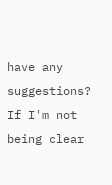have any suggestions?  If I'm not being clear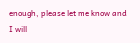enough, please let me know and I will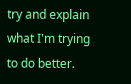try and explain what I'm trying to do better.